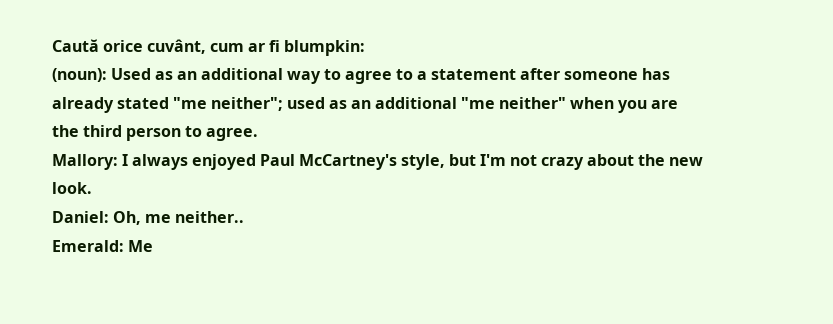Caută orice cuvânt, cum ar fi blumpkin:
(noun): Used as an additional way to agree to a statement after someone has already stated "me neither"; used as an additional "me neither" when you are the third person to agree.
Mallory: I always enjoyed Paul McCartney's style, but I'm not crazy about the new look.
Daniel: Oh, me neither..
Emerald: Me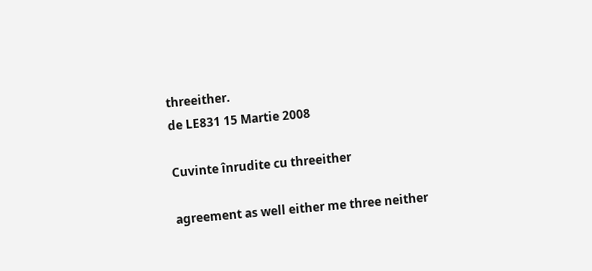threeither.
de LE831 15 Martie 2008

Cuvinte înrudite cu threeither

agreement as well either me three neither